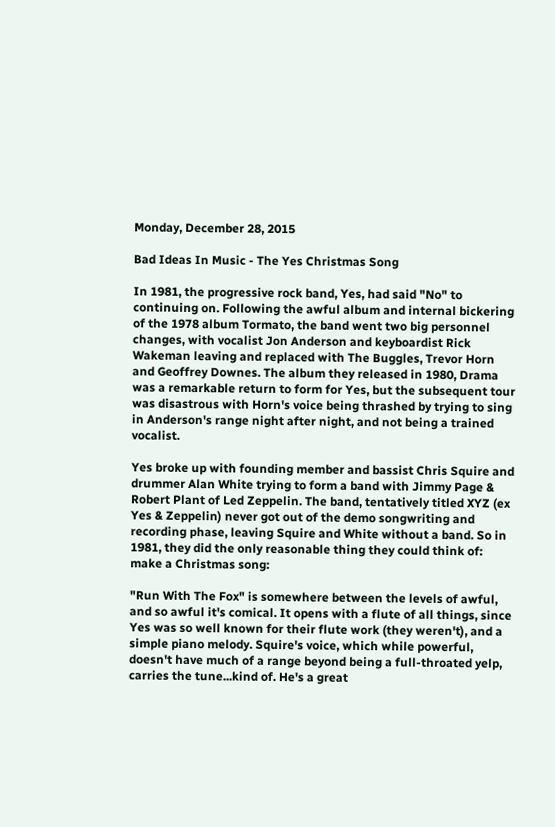Monday, December 28, 2015

Bad Ideas In Music - The Yes Christmas Song

In 1981, the progressive rock band, Yes, had said "No" to continuing on. Following the awful album and internal bickering of the 1978 album Tormato, the band went two big personnel changes, with vocalist Jon Anderson and keyboardist Rick Wakeman leaving and replaced with The Buggles, Trevor Horn and Geoffrey Downes. The album they released in 1980, Drama was a remarkable return to form for Yes, but the subsequent tour was disastrous with Horn's voice being thrashed by trying to sing in Anderson's range night after night, and not being a trained vocalist.

Yes broke up with founding member and bassist Chris Squire and drummer Alan White trying to form a band with Jimmy Page & Robert Plant of Led Zeppelin. The band, tentatively titled XYZ (ex Yes & Zeppelin) never got out of the demo songwriting and recording phase, leaving Squire and White without a band. So in 1981, they did the only reasonable thing they could think of: make a Christmas song:

"Run With The Fox" is somewhere between the levels of awful, and so awful it's comical. It opens with a flute of all things, since Yes was so well known for their flute work (they weren't), and a simple piano melody. Squire's voice, which while powerful, doesn't have much of a range beyond being a full-throated yelp, carries the tune...kind of. He's a great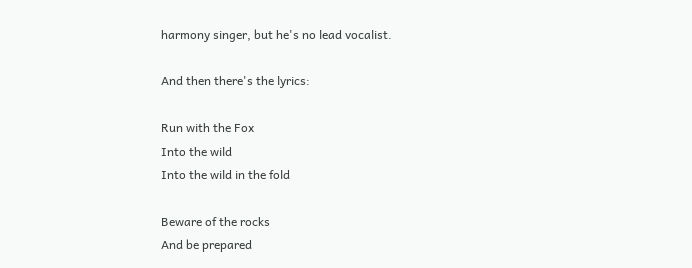harmony singer, but he's no lead vocalist.

And then there's the lyrics:

Run with the Fox
Into the wild
Into the wild in the fold

Beware of the rocks
And be prepared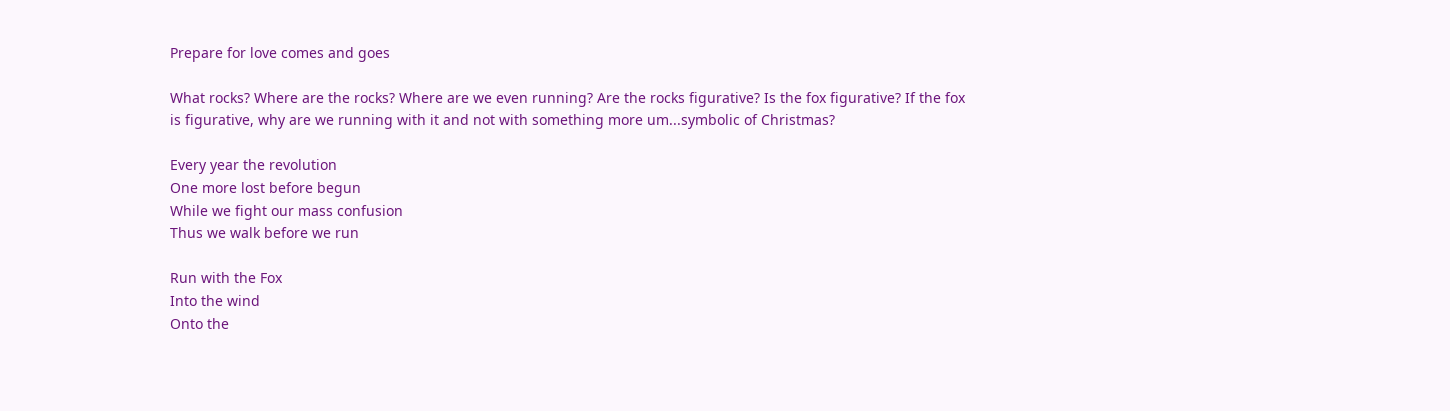Prepare for love comes and goes

What rocks? Where are the rocks? Where are we even running? Are the rocks figurative? Is the fox figurative? If the fox is figurative, why are we running with it and not with something more um...symbolic of Christmas?

Every year the revolution
One more lost before begun
While we fight our mass confusion
Thus we walk before we run

Run with the Fox
Into the wind
Onto the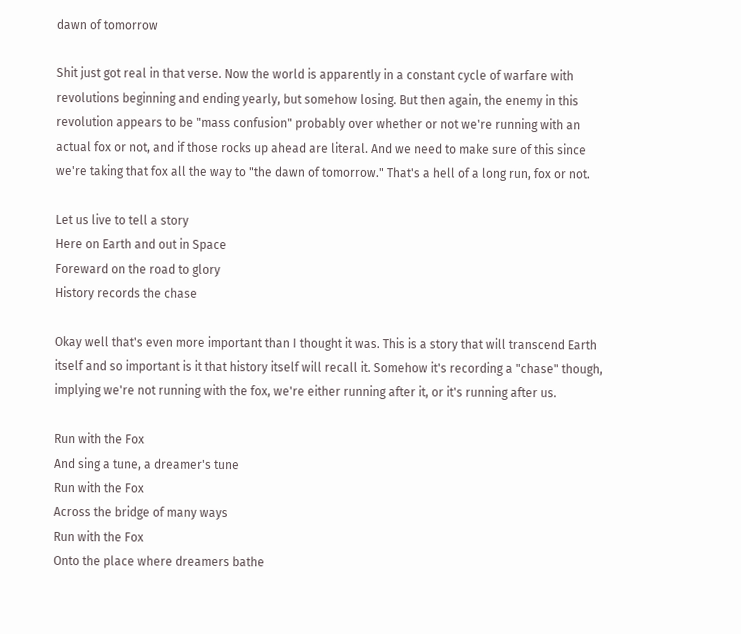dawn of tomorrow

Shit just got real in that verse. Now the world is apparently in a constant cycle of warfare with revolutions beginning and ending yearly, but somehow losing. But then again, the enemy in this revolution appears to be "mass confusion" probably over whether or not we're running with an actual fox or not, and if those rocks up ahead are literal. And we need to make sure of this since we're taking that fox all the way to "the dawn of tomorrow." That's a hell of a long run, fox or not.

Let us live to tell a story
Here on Earth and out in Space
Foreward on the road to glory
History records the chase

Okay well that's even more important than I thought it was. This is a story that will transcend Earth itself and so important is it that history itself will recall it. Somehow it's recording a "chase" though, implying we're not running with the fox, we're either running after it, or it's running after us.

Run with the Fox
And sing a tune, a dreamer's tune
Run with the Fox
Across the bridge of many ways
Run with the Fox
Onto the place where dreamers bathe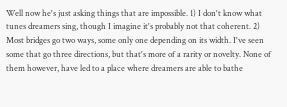Well now he's just asking things that are impossible. 1) I don't know what tunes dreamers sing, though I imagine it's probably not that coherent. 2) Most bridges go two ways, some only one depending on its width. I've seen some that go three directions, but that's more of a rarity or novelty. None of them however, have led to a place where dreamers are able to bathe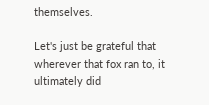themselves.

Let's just be grateful that wherever that fox ran to, it ultimately did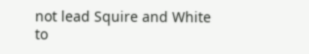not lead Squire and White to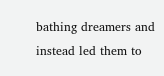bathing dreamers and instead led them to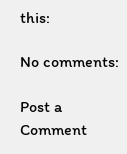this:

No comments:

Post a Comment